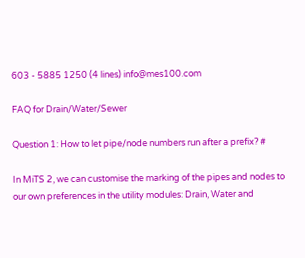603 - 5885 1250 (4 lines) info@mes100.com

FAQ for Drain/Water/Sewer

Question 1: How to let pipe/node numbers run after a prefix? #

In MiTS 2, we can customise the marking of the pipes and nodes to our own preferences in the utility modules: Drain, Water and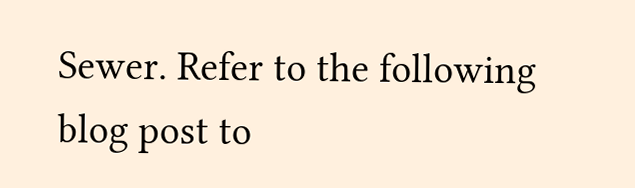Sewer. Refer to the following blog post to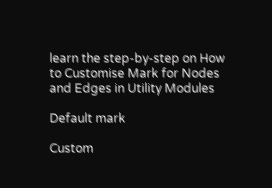learn the step-by-step on How to Customise Mark for Nodes and Edges in Utility Modules

Default mark

Custom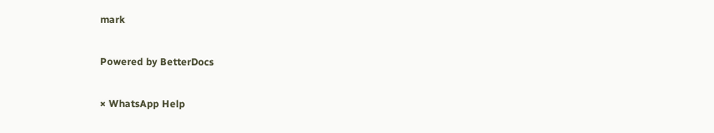mark

Powered by BetterDocs

× WhatsApp Help